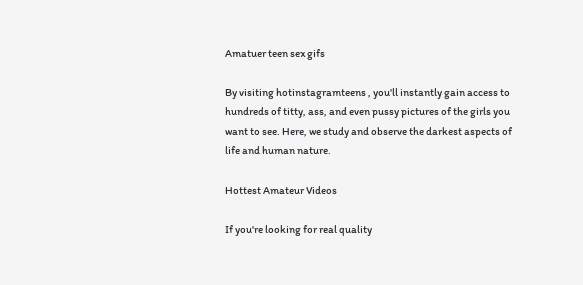Amatuer teen sex gifs

By visiting hotinstagramteens , you'll instantly gain access to hundreds of titty, ass, and even pussy pictures of the girls you want to see. Here, we study and observe the darkest aspects of life and human nature.

Hottest Amateur Videos

If you're looking for real quality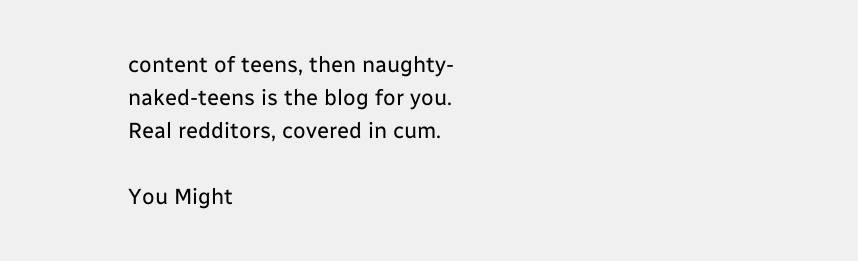content of teens, then naughty-naked-teens is the blog for you. Real redditors, covered in cum.

You Might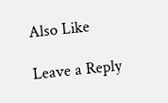Also Like

Leave a Reply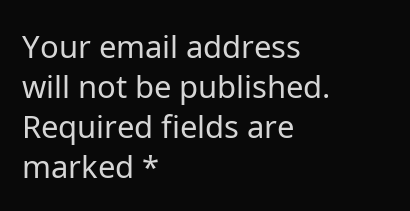Your email address will not be published. Required fields are marked *